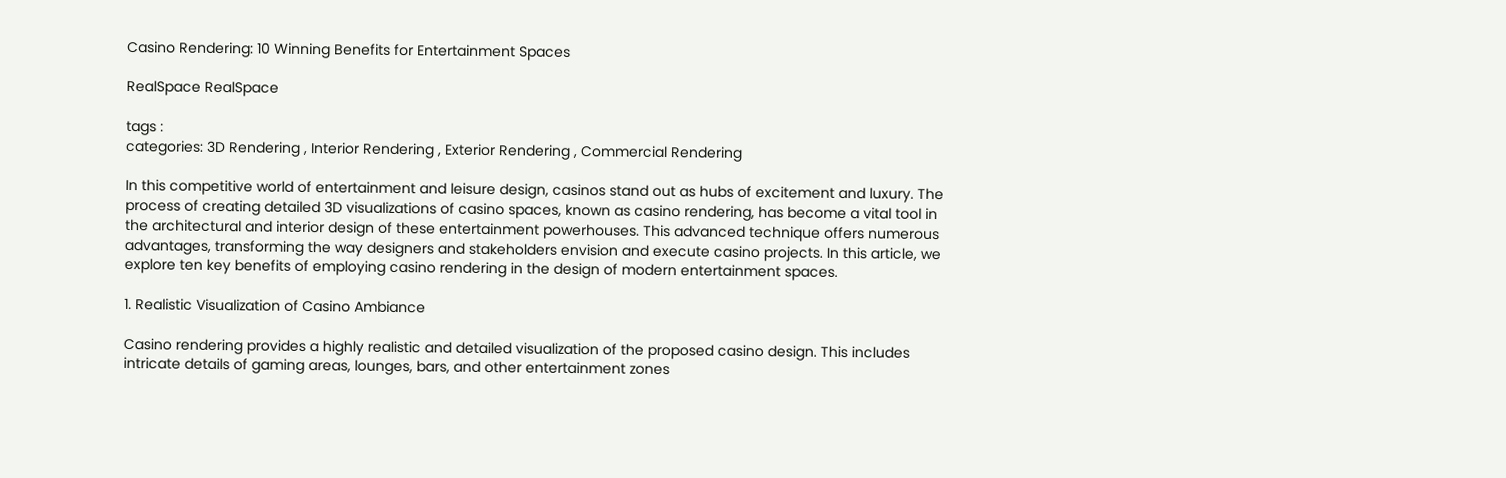Casino Rendering: 10 Winning Benefits for Entertainment Spaces

RealSpace RealSpace

tags :
categories: 3D Rendering , Interior Rendering , Exterior Rendering , Commercial Rendering

In this competitive world of entertainment and leisure design, casinos stand out as hubs of excitement and luxury. The process of creating detailed 3D visualizations of casino spaces, known as casino rendering, has become a vital tool in the architectural and interior design of these entertainment powerhouses. This advanced technique offers numerous advantages, transforming the way designers and stakeholders envision and execute casino projects. In this article, we explore ten key benefits of employing casino rendering in the design of modern entertainment spaces.

1. Realistic Visualization of Casino Ambiance

Casino rendering provides a highly realistic and detailed visualization of the proposed casino design. This includes intricate details of gaming areas, lounges, bars, and other entertainment zones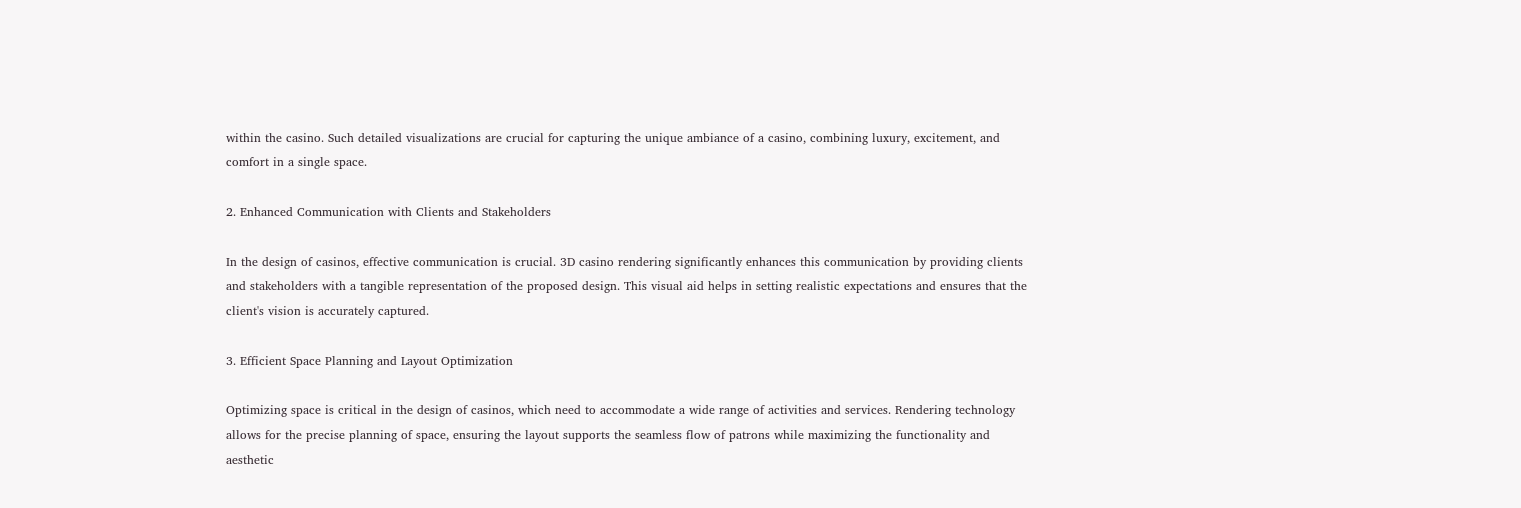within the casino. Such detailed visualizations are crucial for capturing the unique ambiance of a casino, combining luxury, excitement, and comfort in a single space.

2. Enhanced Communication with Clients and Stakeholders

In the design of casinos, effective communication is crucial. 3D casino rendering significantly enhances this communication by providing clients and stakeholders with a tangible representation of the proposed design. This visual aid helps in setting realistic expectations and ensures that the client's vision is accurately captured.

3. Efficient Space Planning and Layout Optimization

Optimizing space is critical in the design of casinos, which need to accommodate a wide range of activities and services. Rendering technology allows for the precise planning of space, ensuring the layout supports the seamless flow of patrons while maximizing the functionality and aesthetic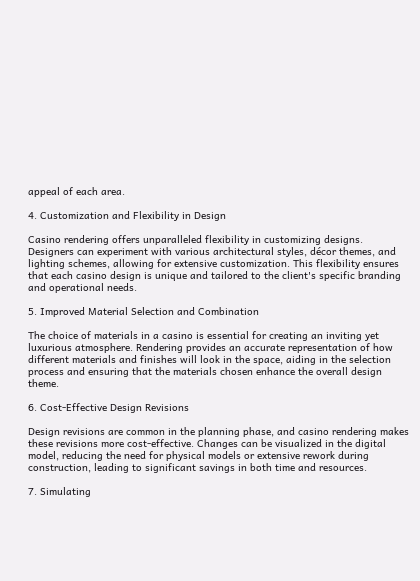appeal of each area.

4. Customization and Flexibility in Design

Casino rendering offers unparalleled flexibility in customizing designs. Designers can experiment with various architectural styles, décor themes, and lighting schemes, allowing for extensive customization. This flexibility ensures that each casino design is unique and tailored to the client's specific branding and operational needs.

5. Improved Material Selection and Combination

The choice of materials in a casino is essential for creating an inviting yet luxurious atmosphere. Rendering provides an accurate representation of how different materials and finishes will look in the space, aiding in the selection process and ensuring that the materials chosen enhance the overall design theme.

6. Cost-Effective Design Revisions

Design revisions are common in the planning phase, and casino rendering makes these revisions more cost-effective. Changes can be visualized in the digital model, reducing the need for physical models or extensive rework during construction, leading to significant savings in both time and resources.

7. Simulating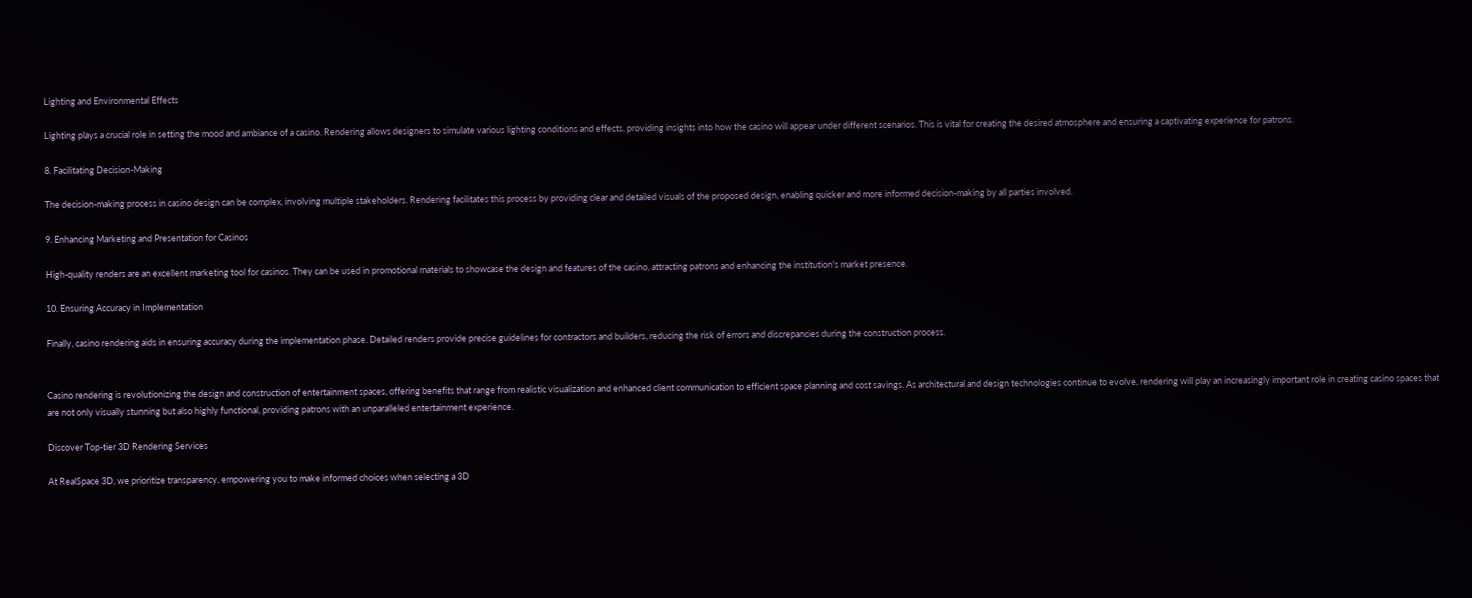Lighting and Environmental Effects

Lighting plays a crucial role in setting the mood and ambiance of a casino. Rendering allows designers to simulate various lighting conditions and effects, providing insights into how the casino will appear under different scenarios. This is vital for creating the desired atmosphere and ensuring a captivating experience for patrons.

8. Facilitating Decision-Making

The decision-making process in casino design can be complex, involving multiple stakeholders. Rendering facilitates this process by providing clear and detailed visuals of the proposed design, enabling quicker and more informed decision-making by all parties involved.

9. Enhancing Marketing and Presentation for Casinos

High-quality renders are an excellent marketing tool for casinos. They can be used in promotional materials to showcase the design and features of the casino, attracting patrons and enhancing the institution's market presence.

10. Ensuring Accuracy in Implementation

Finally, casino rendering aids in ensuring accuracy during the implementation phase. Detailed renders provide precise guidelines for contractors and builders, reducing the risk of errors and discrepancies during the construction process.


Casino rendering is revolutionizing the design and construction of entertainment spaces, offering benefits that range from realistic visualization and enhanced client communication to efficient space planning and cost savings. As architectural and design technologies continue to evolve, rendering will play an increasingly important role in creating casino spaces that are not only visually stunning but also highly functional, providing patrons with an unparalleled entertainment experience.

Discover Top-tier 3D Rendering Services

At RealSpace 3D, we prioritize transparency, empowering you to make informed choices when selecting a 3D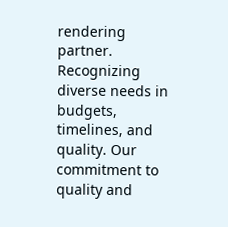rendering partner. Recognizing diverse needs in budgets, timelines, and quality. Our commitment to quality and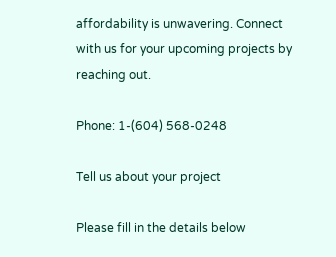affordability is unwavering. Connect with us for your upcoming projects by reaching out.

Phone: 1-(604) 568-0248

Tell us about your project

Please fill in the details below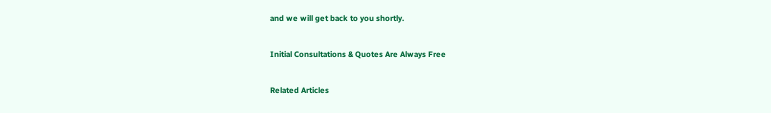and we will get back to you shortly.

Initial Consultations & Quotes Are Always Free

Related Articles